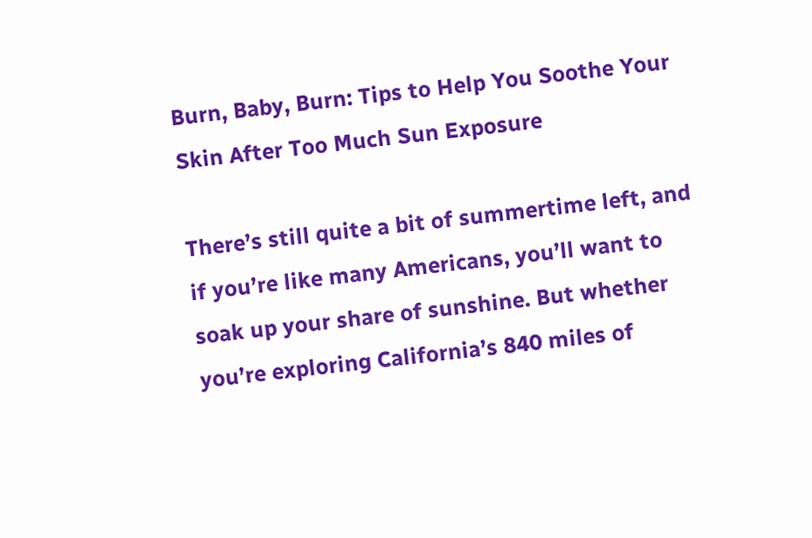Burn, Baby, Burn: Tips to Help You Soothe Your Skin After Too Much Sun Exposure

There’s still quite a bit of summertime left, and if you’re like many Americans, you’ll want to soak up your share of sunshine. But whether you’re exploring California’s 840 miles of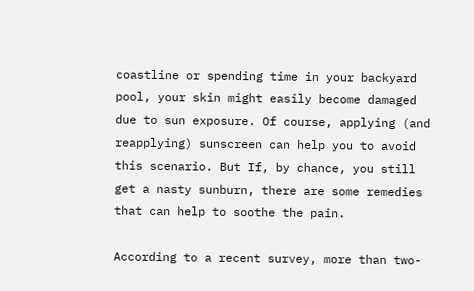coastline or spending time in your backyard pool, your skin might easily become damaged due to sun exposure. Of course, applying (and reapplying) sunscreen can help you to avoid this scenario. But If, by chance, you still get a nasty sunburn, there are some remedies that can help to soothe the pain.

According to a recent survey, more than two-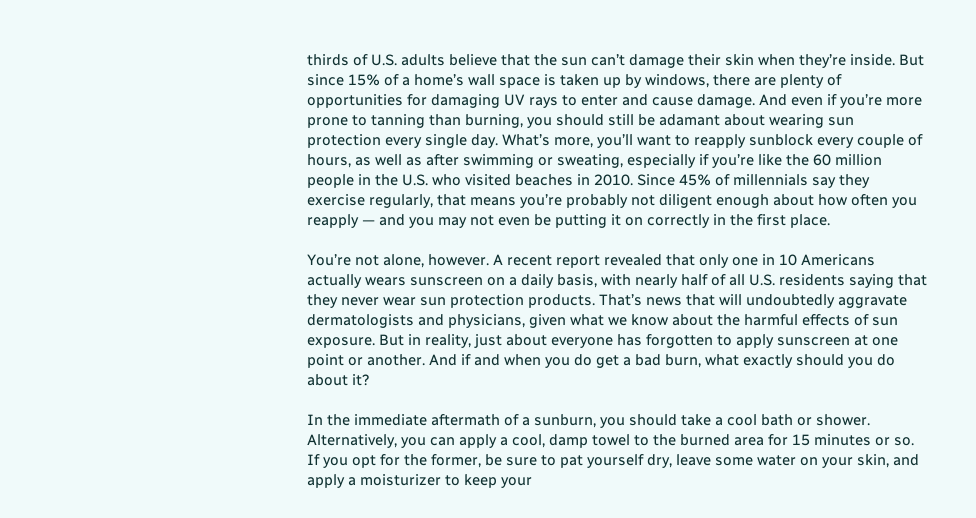thirds of U.S. adults believe that the sun can’t damage their skin when they’re inside. But since 15% of a home’s wall space is taken up by windows, there are plenty of opportunities for damaging UV rays to enter and cause damage. And even if you’re more prone to tanning than burning, you should still be adamant about wearing sun protection every single day. What’s more, you’ll want to reapply sunblock every couple of hours, as well as after swimming or sweating, especially if you’re like the 60 million people in the U.S. who visited beaches in 2010. Since 45% of millennials say they exercise regularly, that means you’re probably not diligent enough about how often you reapply — and you may not even be putting it on correctly in the first place.

You’re not alone, however. A recent report revealed that only one in 10 Americans actually wears sunscreen on a daily basis, with nearly half of all U.S. residents saying that they never wear sun protection products. That’s news that will undoubtedly aggravate dermatologists and physicians, given what we know about the harmful effects of sun exposure. But in reality, just about everyone has forgotten to apply sunscreen at one point or another. And if and when you do get a bad burn, what exactly should you do about it?

In the immediate aftermath of a sunburn, you should take a cool bath or shower. Alternatively, you can apply a cool, damp towel to the burned area for 15 minutes or so. If you opt for the former, be sure to pat yourself dry, leave some water on your skin, and apply a moisturizer to keep your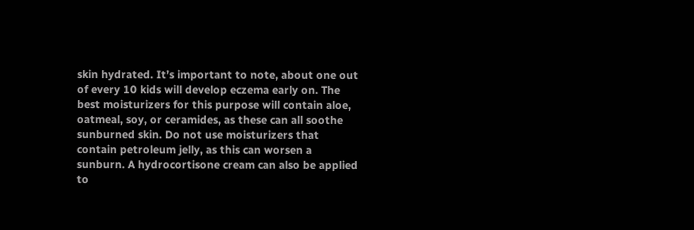skin hydrated. It’s important to note, about one out of every 10 kids will develop eczema early on. The best moisturizers for this purpose will contain aloe, oatmeal, soy, or ceramides, as these can all soothe sunburned skin. Do not use moisturizers that contain petroleum jelly, as this can worsen a sunburn. A hydrocortisone cream can also be applied to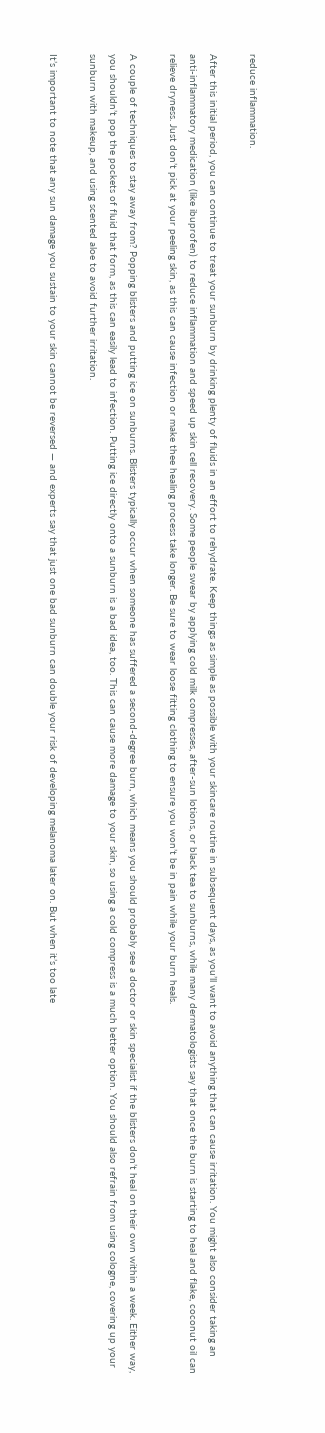reduce inflammation.

After this initial period, you can continue to treat your sunburn by drinking plenty of fluids in an effort to rehydrate. Keep things as simple as possible with your skincare routine in subsequent days, as you’ll want to avoid anything that can cause irritation. You might also consider taking an anti-inflammatory medication (like ibuprofen) to reduce inflammation and speed up skin cell recovery. Some people swear by applying cold milk compresses, after-sun lotions, or black tea to sunburns, while many dermatologists say that once the burn is starting to heal and flake, coconut oil can relieve dryness. Just don’t pick at your peeling skin, as this can cause infection or make thee healing process take longer. Be sure to wear loose fitting clothing to ensure you won’t be in pain while your burn heals.

A couple of techniques to stay away from? Popping blisters and putting ice on sunburns. Blisters typically occur when someone has suffered a second-degree burn, which means you should probably see a doctor or skin specialist if the blisters don’t heal on their own within a week. Either way, you shouldn’t pop the pockets of fluid that form, as this can easily lead to infection. Putting ice directly onto a sunburn is a bad idea, too. This can cause more damage to your skin, so using a cold compress is a much better option. You should also refrain from using cologne, covering up your sunburn with makeup, and using scented aloe to avoid further irritation.

It’s important to note that any sun damage you sustain to your skin cannot be reversed — and experts say that just one bad sunburn can double your risk of developing melanoma later on. But when it’s too late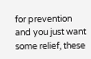for prevention and you just want some relief, these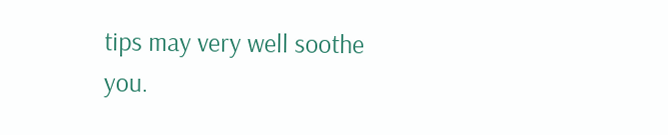tips may very well soothe you.